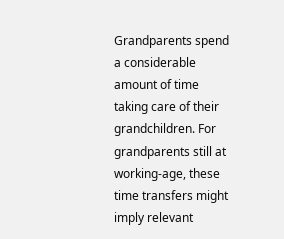Grandparents spend a considerable amount of time taking care of their grandchildren. For grandparents still at working-age, these time transfers might imply relevant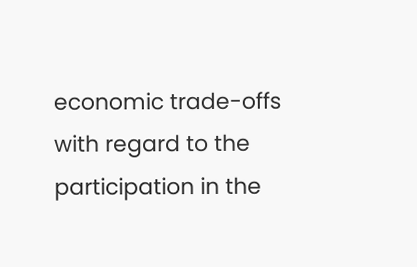economic trade-offs with regard to the participation in the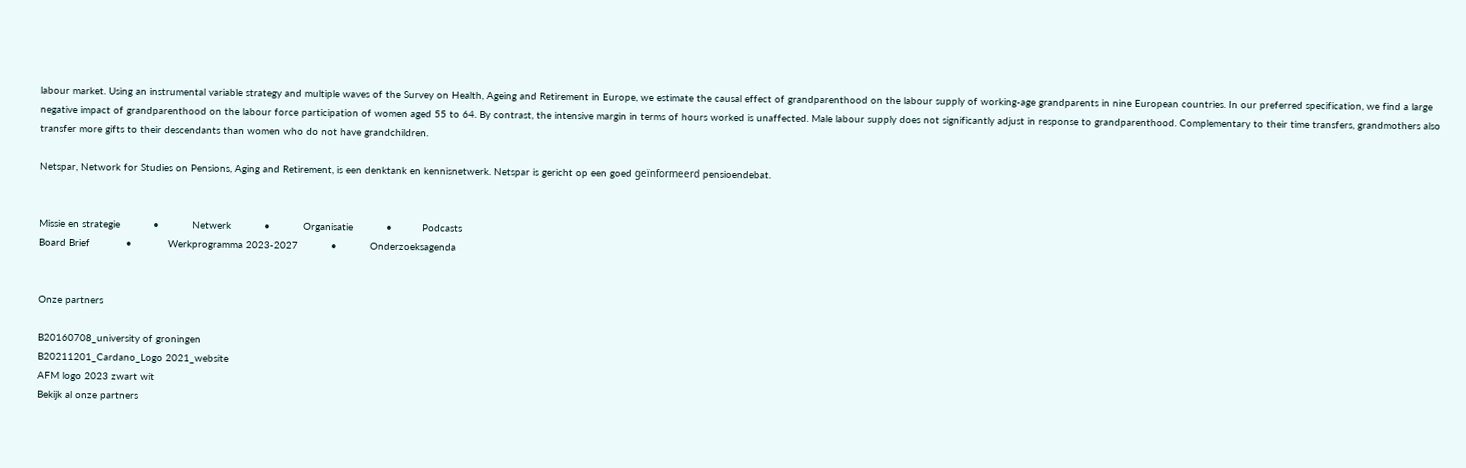labour market. Using an instrumental variable strategy and multiple waves of the Survey on Health, Ageing and Retirement in Europe, we estimate the causal effect of grandparenthood on the labour supply of working-age grandparents in nine European countries. In our preferred specification, we find a large negative impact of grandparenthood on the labour force participation of women aged 55 to 64. By contrast, the intensive margin in terms of hours worked is unaffected. Male labour supply does not significantly adjust in response to grandparenthood. Complementary to their time transfers, grandmothers also transfer more gifts to their descendants than women who do not have grandchildren.

Netspar, Network for Studies on Pensions, Aging and Retirement, is een denktank en kennisnetwerk. Netspar is gericht op een goed geïnformeerd pensioendebat.


Missie en strategie           •           Netwerk           •           Organisatie           •          Podcasts
Board Brief            •            Werkprogramma 2023-2027           •           Onderzoeksagenda


Onze partners

B20160708_university of groningen
B20211201_Cardano_Logo 2021_website
AFM logo 2023 zwart wit
Bekijk al onze partners